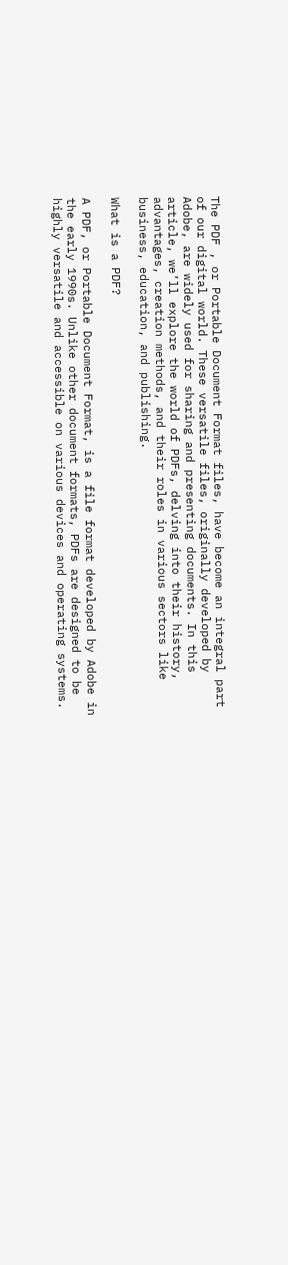The PDF , or Portable Document Format files, have become an integral part of our digital world. These versatile files, originally developed by Adobe, are widely used for sharing and presenting documents. In this article, we’ll explore the world of PDFs, delving into their history, advantages, creation methods, and their roles in various sectors like business, education, and publishing.

What is a PDF?

A PDF, or Portable Document Format, is a file format developed by Adobe in the early 1990s. Unlike other document formats, PDFs are designed to be highly versatile and accessible on various devices and operating systems.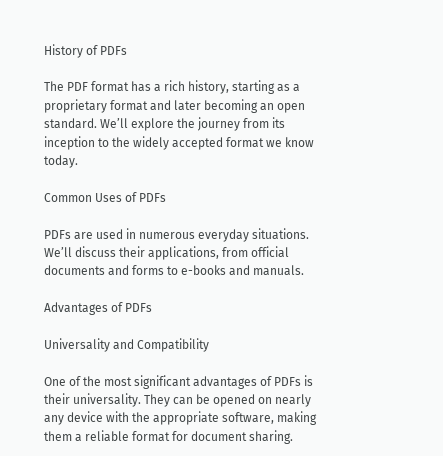History of PDFs

The PDF format has a rich history, starting as a proprietary format and later becoming an open standard. We’ll explore the journey from its inception to the widely accepted format we know today.

Common Uses of PDFs

PDFs are used in numerous everyday situations. We’ll discuss their applications, from official documents and forms to e-books and manuals.

Advantages of PDFs

Universality and Compatibility

One of the most significant advantages of PDFs is their universality. They can be opened on nearly any device with the appropriate software, making them a reliable format for document sharing.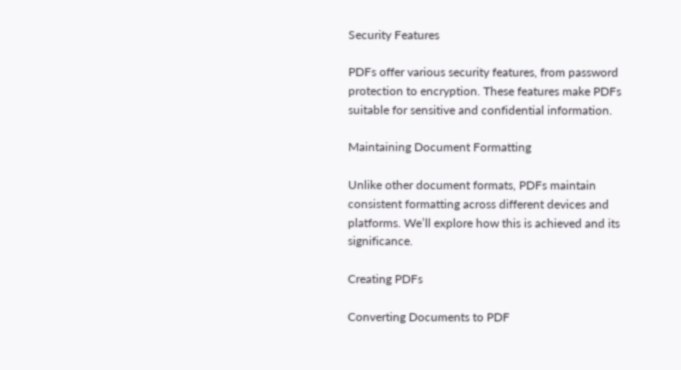Security Features

PDFs offer various security features, from password protection to encryption. These features make PDFs suitable for sensitive and confidential information.

Maintaining Document Formatting

Unlike other document formats, PDFs maintain consistent formatting across different devices and platforms. We’ll explore how this is achieved and its significance.

Creating PDFs

Converting Documents to PDF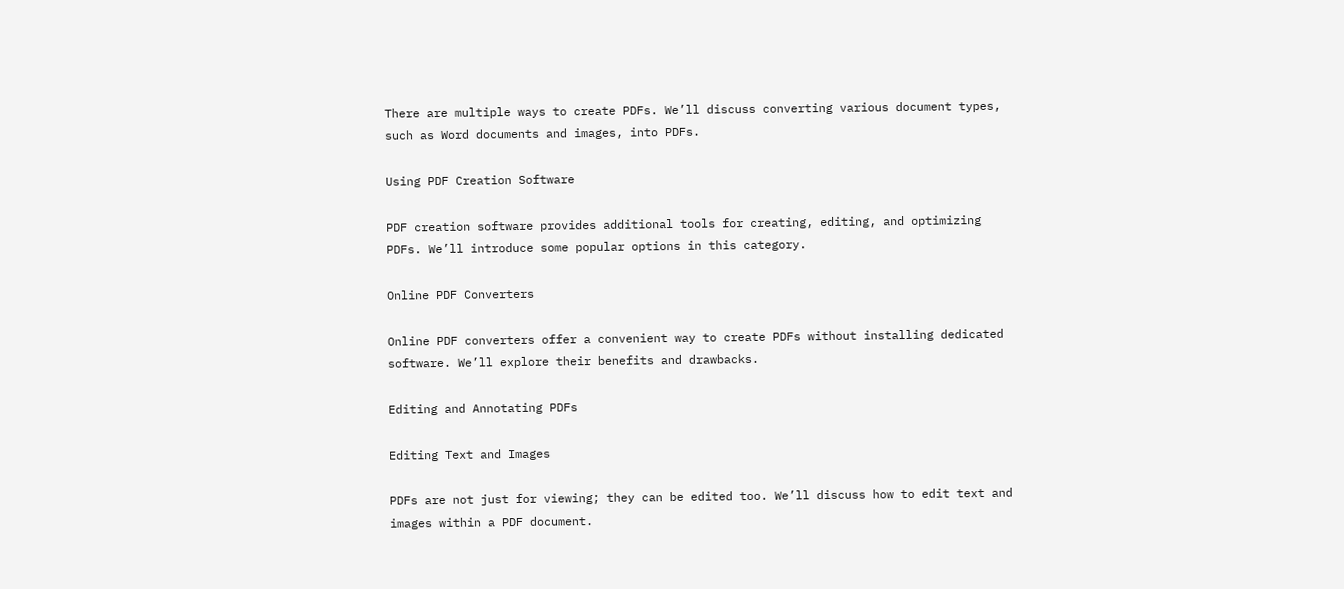There are multiple ways to create PDFs. We’ll discuss converting various document types, such as Word documents and images, into PDFs.

Using PDF Creation Software

PDF creation software provides additional tools for creating, editing, and optimizing PDFs. We’ll introduce some popular options in this category.

Online PDF Converters

Online PDF converters offer a convenient way to create PDFs without installing dedicated software. We’ll explore their benefits and drawbacks.

Editing and Annotating PDFs

Editing Text and Images

PDFs are not just for viewing; they can be edited too. We’ll discuss how to edit text and images within a PDF document.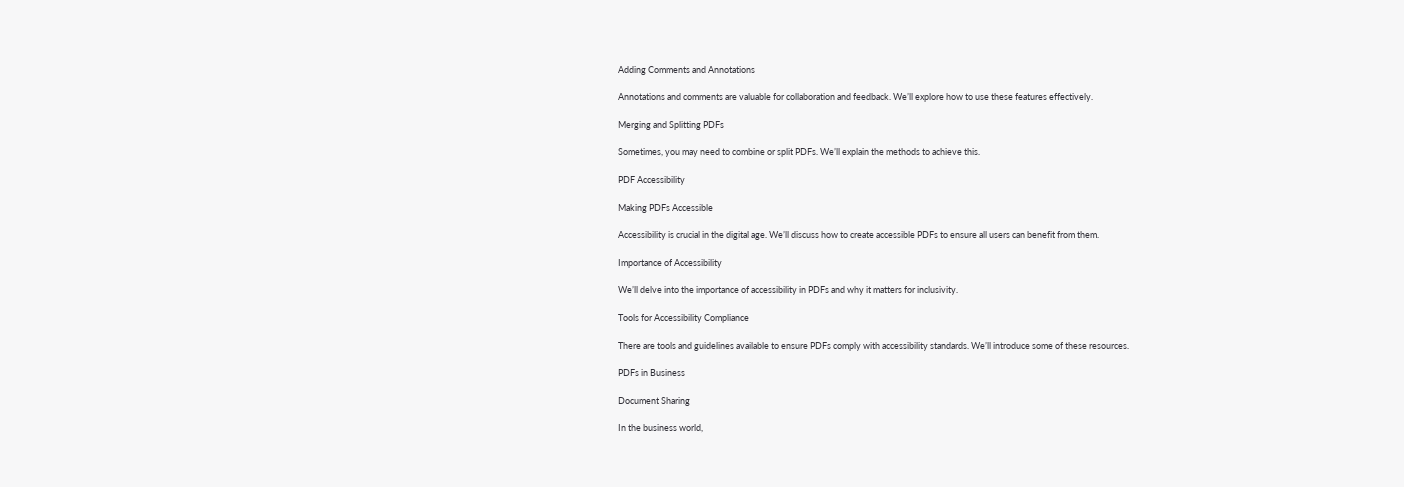Adding Comments and Annotations

Annotations and comments are valuable for collaboration and feedback. We’ll explore how to use these features effectively.

Merging and Splitting PDFs

Sometimes, you may need to combine or split PDFs. We’ll explain the methods to achieve this.

PDF Accessibility

Making PDFs Accessible

Accessibility is crucial in the digital age. We’ll discuss how to create accessible PDFs to ensure all users can benefit from them.

Importance of Accessibility

We’ll delve into the importance of accessibility in PDFs and why it matters for inclusivity.

Tools for Accessibility Compliance

There are tools and guidelines available to ensure PDFs comply with accessibility standards. We’ll introduce some of these resources.

PDFs in Business

Document Sharing

In the business world,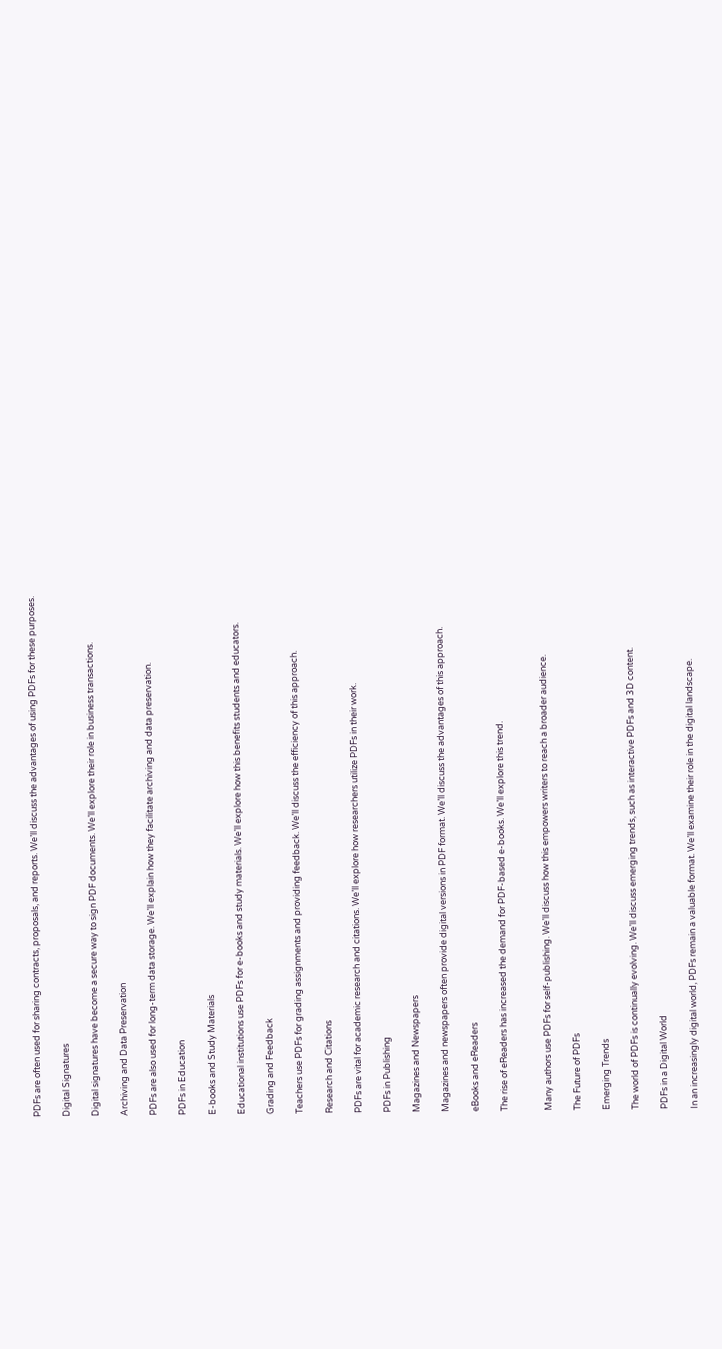PDFs are often used for sharing contracts, proposals, and reports. We’ll discuss the advantages of using PDFs for these purposes.

Digital Signatures

Digital signatures have become a secure way to sign PDF documents. We’ll explore their role in business transactions.

Archiving and Data Preservation

PDFs are also used for long-term data storage. We’ll explain how they facilitate archiving and data preservation.

PDFs in Education

E-books and Study Materials

Educational institutions use PDFs for e-books and study materials. We’ll explore how this benefits students and educators.

Grading and Feedback

Teachers use PDFs for grading assignments and providing feedback. We’ll discuss the efficiency of this approach.

Research and Citations

PDFs are vital for academic research and citations. We’ll explore how researchers utilize PDFs in their work.

PDFs in Publishing

Magazines and Newspapers

Magazines and newspapers often provide digital versions in PDF format. We’ll discuss the advantages of this approach.

eBooks and eReaders

The rise of eReaders has increased the demand for PDF-based e-books. We’ll explore this trend.


Many authors use PDFs for self-publishing. We’ll discuss how this empowers writers to reach a broader audience.

The Future of PDFs

Emerging Trends

The world of PDFs is continually evolving. We’ll discuss emerging trends, such as interactive PDFs and 3D content.

PDFs in a Digital World

In an increasingly digital world, PDFs remain a valuable format. We’ll examine their role in the digital landscape.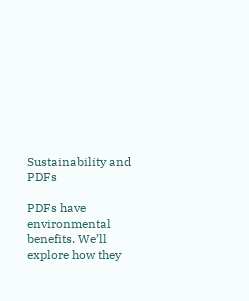Sustainability and PDFs

PDFs have environmental benefits. We’ll explore how they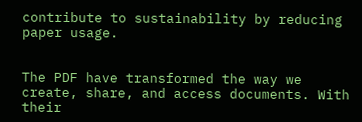contribute to sustainability by reducing paper usage.


The PDF have transformed the way we create, share, and access documents. With their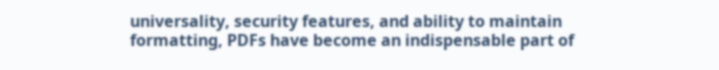universality, security features, and ability to maintain formatting, PDFs have become an indispensable part of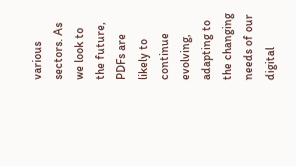various sectors. As we look to the future, PDFs are likely to continue evolving, adapting to the changing needs of our digital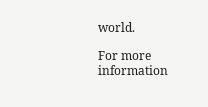world.

For more information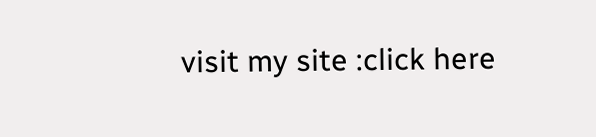visit my site :click here